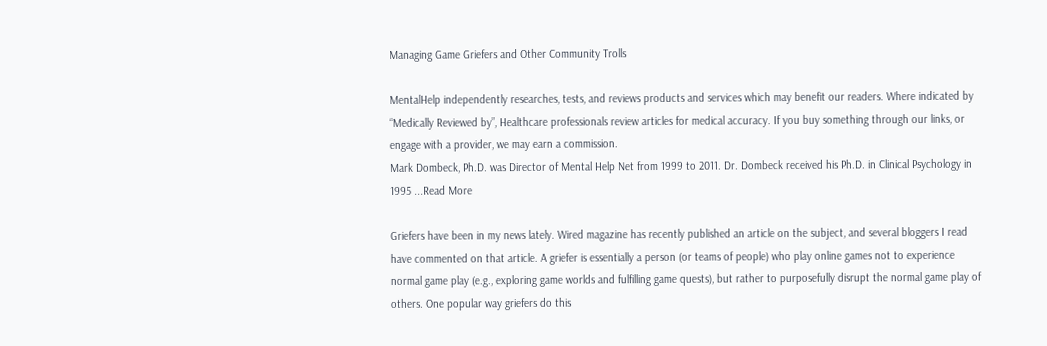Managing Game Griefers and Other Community Trolls

MentalHelp independently researches, tests, and reviews products and services which may benefit our readers. Where indicated by “Medically Reviewed by”, Healthcare professionals review articles for medical accuracy. If you buy something through our links, or engage with a provider, we may earn a commission.
Mark Dombeck, Ph.D. was Director of Mental Help Net from 1999 to 2011. Dr. Dombeck received his Ph.D. in Clinical Psychology in 1995 ...Read More

Griefers have been in my news lately. Wired magazine has recently published an article on the subject, and several bloggers I read have commented on that article. A griefer is essentially a person (or teams of people) who play online games not to experience normal game play (e.g., exploring game worlds and fulfilling game quests), but rather to purposefully disrupt the normal game play of others. One popular way griefers do this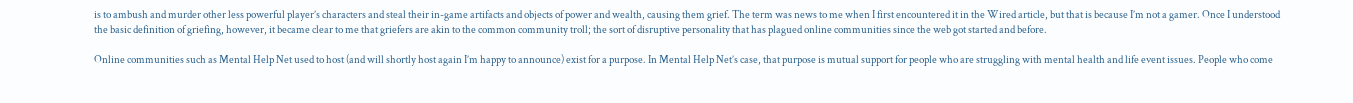is to ambush and murder other less powerful player’s characters and steal their in-game artifacts and objects of power and wealth, causing them grief. The term was news to me when I first encountered it in the Wired article, but that is because I’m not a gamer. Once I understood the basic definition of griefing, however, it became clear to me that griefers are akin to the common community troll; the sort of disruptive personality that has plagued online communities since the web got started and before.

Online communities such as Mental Help Net used to host (and will shortly host again I’m happy to announce) exist for a purpose. In Mental Help Net’s case, that purpose is mutual support for people who are struggling with mental health and life event issues. People who come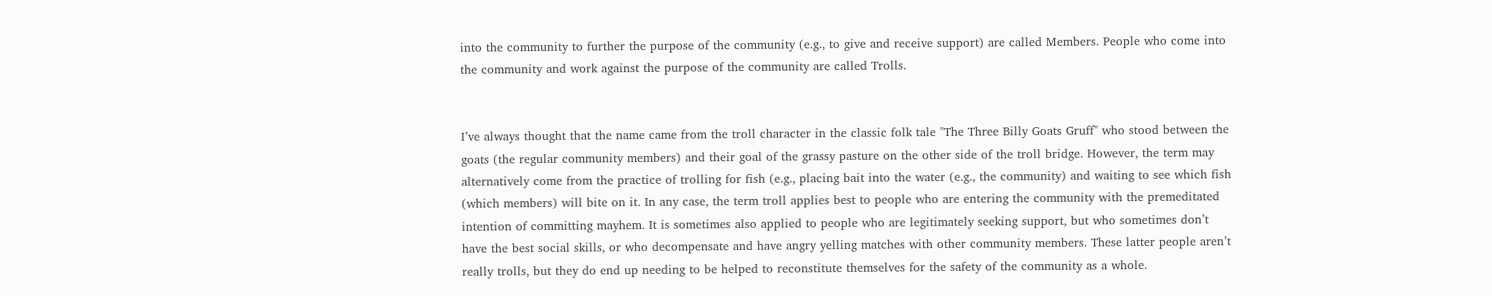into the community to further the purpose of the community (e.g., to give and receive support) are called Members. People who come into the community and work against the purpose of the community are called Trolls.


I’ve always thought that the name came from the troll character in the classic folk tale "The Three Billy Goats Gruff" who stood between the goats (the regular community members) and their goal of the grassy pasture on the other side of the troll bridge. However, the term may alternatively come from the practice of trolling for fish (e.g., placing bait into the water (e.g., the community) and waiting to see which fish (which members) will bite on it. In any case, the term troll applies best to people who are entering the community with the premeditated intention of committing mayhem. It is sometimes also applied to people who are legitimately seeking support, but who sometimes don’t have the best social skills, or who decompensate and have angry yelling matches with other community members. These latter people aren’t really trolls, but they do end up needing to be helped to reconstitute themselves for the safety of the community as a whole.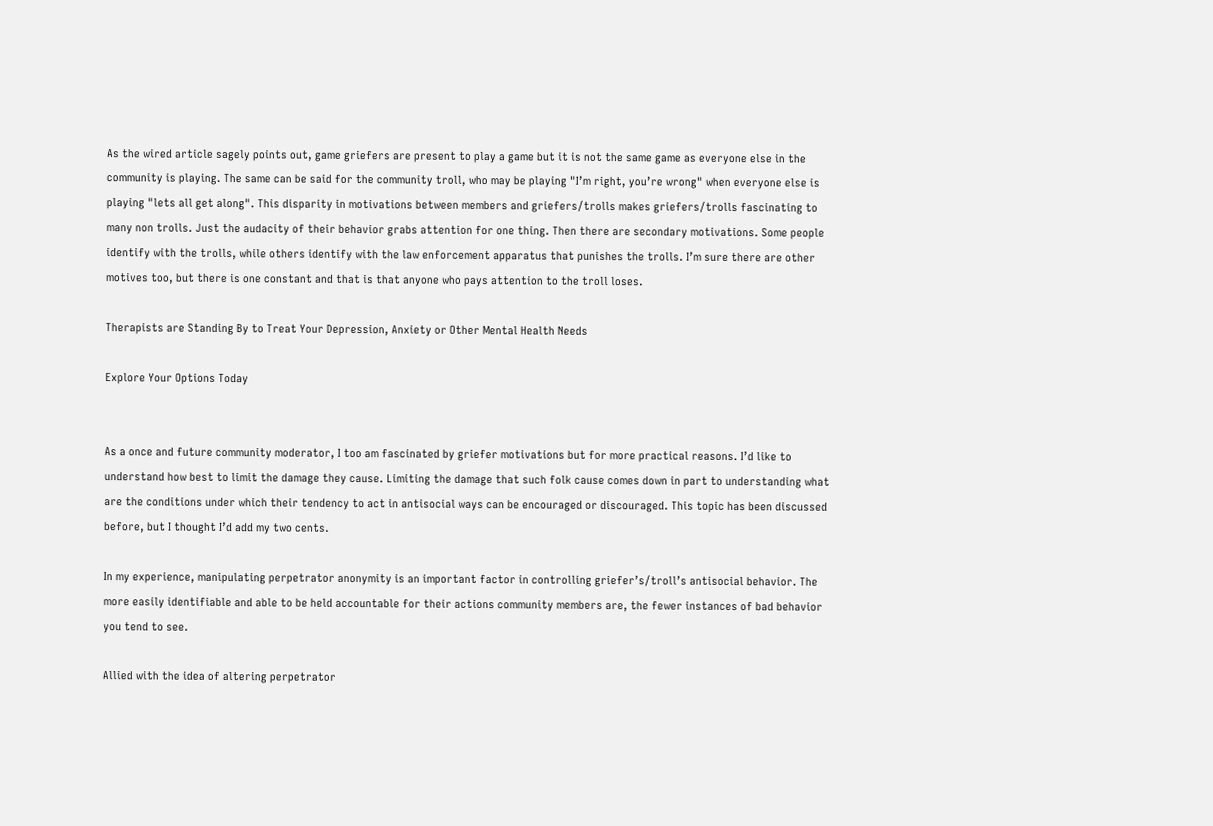As the wired article sagely points out, game griefers are present to play a game but it is not the same game as everyone else in the community is playing. The same can be said for the community troll, who may be playing "I’m right, you’re wrong" when everyone else is playing "lets all get along". This disparity in motivations between members and griefers/trolls makes griefers/trolls fascinating to many non trolls. Just the audacity of their behavior grabs attention for one thing. Then there are secondary motivations. Some people identify with the trolls, while others identify with the law enforcement apparatus that punishes the trolls. I’m sure there are other motives too, but there is one constant and that is that anyone who pays attention to the troll loses.

Therapists are Standing By to Treat Your Depression, Anxiety or Other Mental Health Needs

Explore Your Options Today


As a once and future community moderator, I too am fascinated by griefer motivations but for more practical reasons. I’d like to understand how best to limit the damage they cause. Limiting the damage that such folk cause comes down in part to understanding what are the conditions under which their tendency to act in antisocial ways can be encouraged or discouraged. This topic has been discussed before, but I thought I’d add my two cents.

In my experience, manipulating perpetrator anonymity is an important factor in controlling griefer’s/troll’s antisocial behavior. The more easily identifiable and able to be held accountable for their actions community members are, the fewer instances of bad behavior you tend to see.

Allied with the idea of altering perpetrator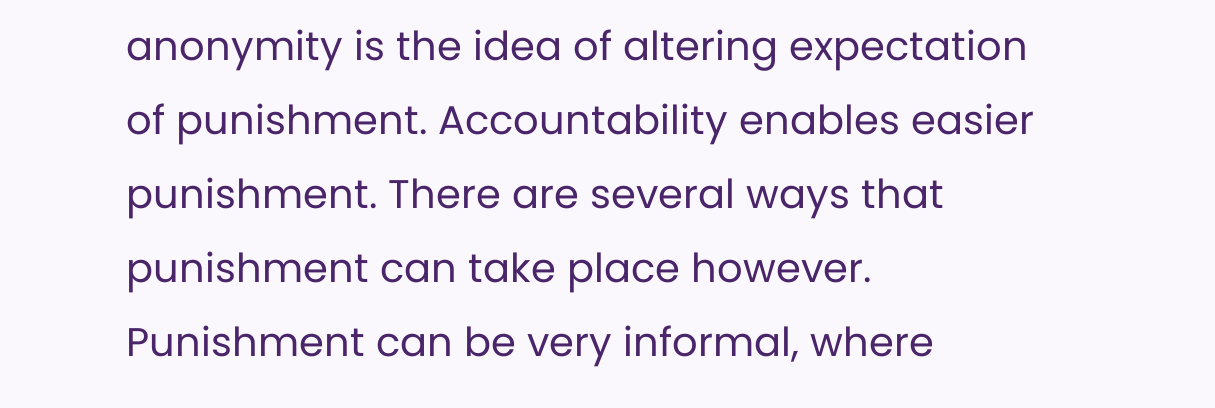anonymity is the idea of altering expectation of punishment. Accountability enables easier punishment. There are several ways that punishment can take place however. Punishment can be very informal, where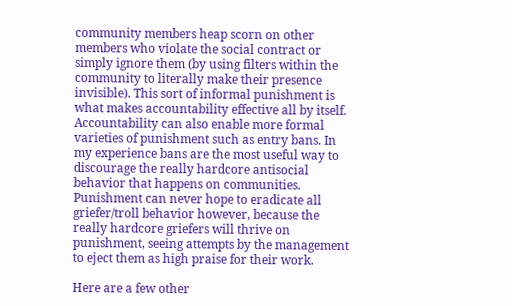community members heap scorn on other members who violate the social contract or simply ignore them (by using filters within the community to literally make their presence invisible). This sort of informal punishment is what makes accountability effective all by itself. Accountability can also enable more formal varieties of punishment such as entry bans. In my experience bans are the most useful way to discourage the really hardcore antisocial behavior that happens on communities. Punishment can never hope to eradicate all griefer/troll behavior however, because the really hardcore griefers will thrive on punishment, seeing attempts by the management to eject them as high praise for their work.

Here are a few other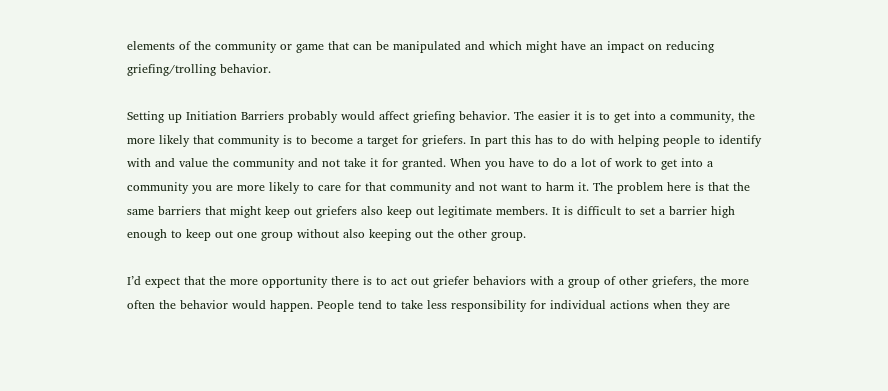elements of the community or game that can be manipulated and which might have an impact on reducing griefing/trolling behavior.

Setting up Initiation Barriers probably would affect griefing behavior. The easier it is to get into a community, the more likely that community is to become a target for griefers. In part this has to do with helping people to identify with and value the community and not take it for granted. When you have to do a lot of work to get into a community you are more likely to care for that community and not want to harm it. The problem here is that the same barriers that might keep out griefers also keep out legitimate members. It is difficult to set a barrier high enough to keep out one group without also keeping out the other group.

I’d expect that the more opportunity there is to act out griefer behaviors with a group of other griefers, the more often the behavior would happen. People tend to take less responsibility for individual actions when they are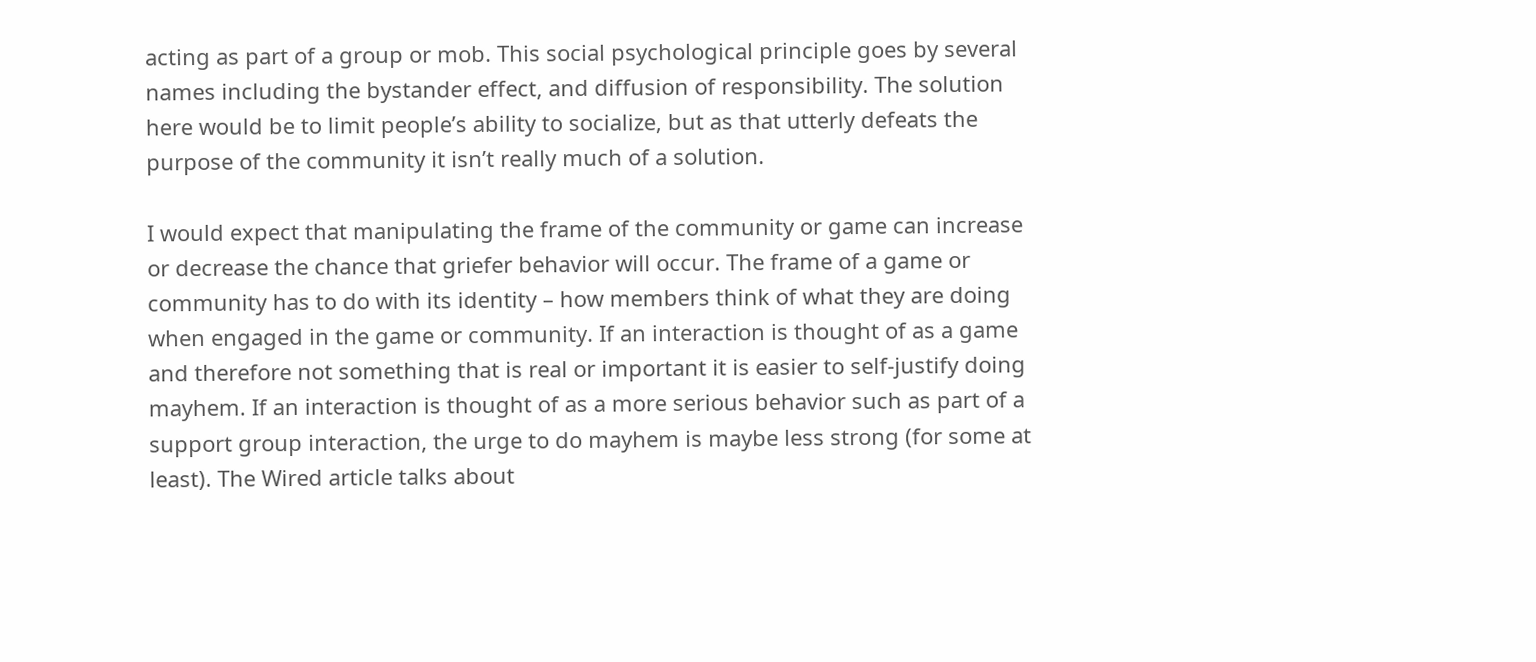acting as part of a group or mob. This social psychological principle goes by several names including the bystander effect, and diffusion of responsibility. The solution here would be to limit people’s ability to socialize, but as that utterly defeats the purpose of the community it isn’t really much of a solution.

I would expect that manipulating the frame of the community or game can increase or decrease the chance that griefer behavior will occur. The frame of a game or community has to do with its identity – how members think of what they are doing when engaged in the game or community. If an interaction is thought of as a game and therefore not something that is real or important it is easier to self-justify doing mayhem. If an interaction is thought of as a more serious behavior such as part of a support group interaction, the urge to do mayhem is maybe less strong (for some at least). The Wired article talks about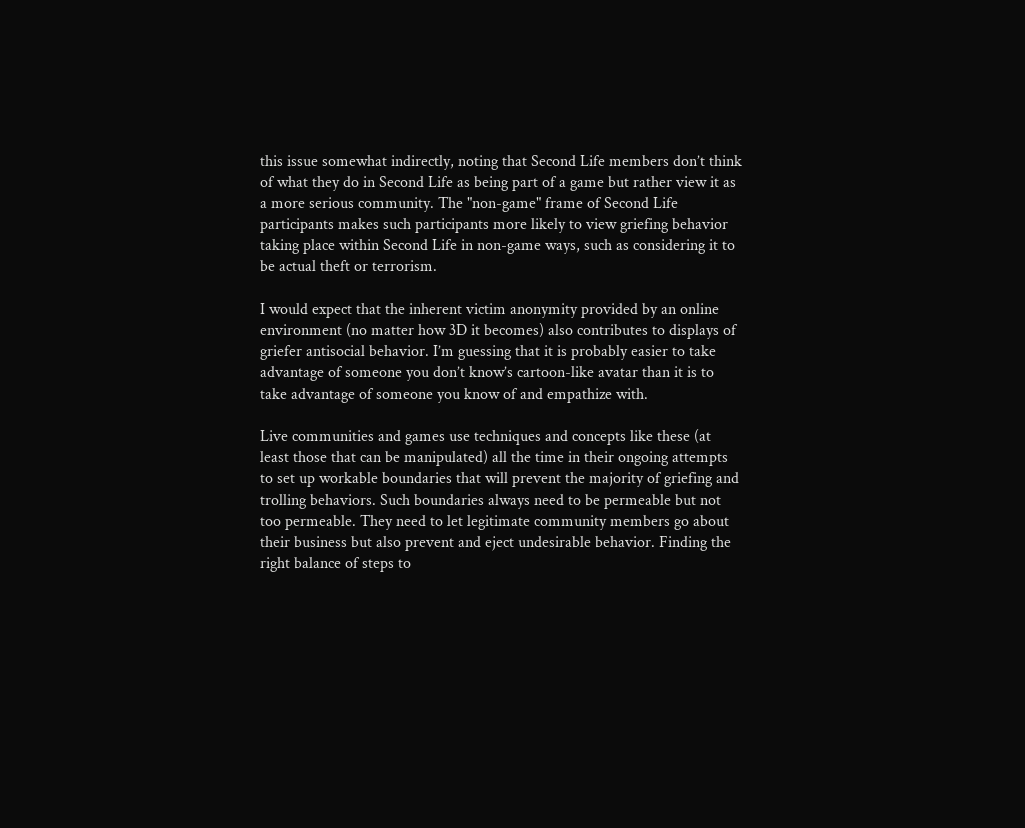this issue somewhat indirectly, noting that Second Life members don’t think of what they do in Second Life as being part of a game but rather view it as a more serious community. The "non-game" frame of Second Life participants makes such participants more likely to view griefing behavior taking place within Second Life in non-game ways, such as considering it to be actual theft or terrorism.

I would expect that the inherent victim anonymity provided by an online environment (no matter how 3D it becomes) also contributes to displays of griefer antisocial behavior. I’m guessing that it is probably easier to take advantage of someone you don’t know’s cartoon-like avatar than it is to take advantage of someone you know of and empathize with.

Live communities and games use techniques and concepts like these (at least those that can be manipulated) all the time in their ongoing attempts to set up workable boundaries that will prevent the majority of griefing and trolling behaviors. Such boundaries always need to be permeable but not too permeable. They need to let legitimate community members go about their business but also prevent and eject undesirable behavior. Finding the right balance of steps to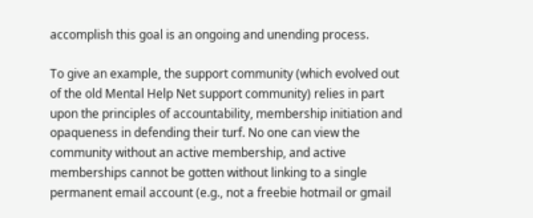accomplish this goal is an ongoing and unending process.

To give an example, the support community (which evolved out of the old Mental Help Net support community) relies in part upon the principles of accountability, membership initiation and opaqueness in defending their turf. No one can view the community without an active membership, and active memberships cannot be gotten without linking to a single permanent email account (e.g., not a freebie hotmail or gmail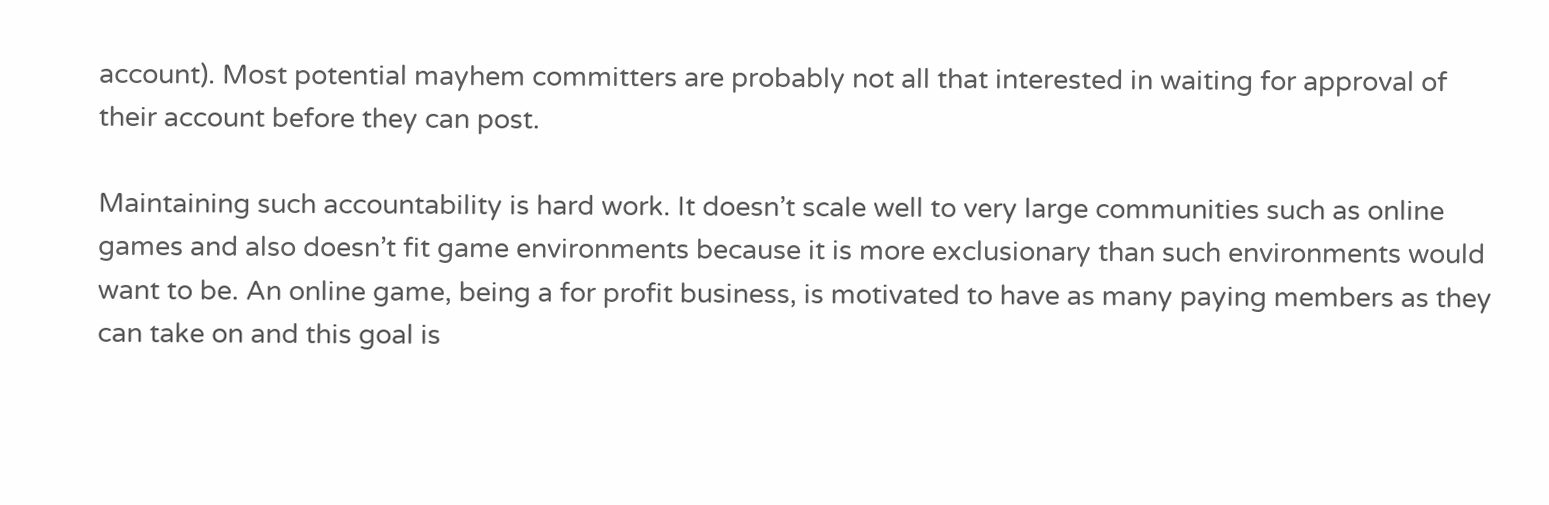account). Most potential mayhem committers are probably not all that interested in waiting for approval of their account before they can post.

Maintaining such accountability is hard work. It doesn’t scale well to very large communities such as online games and also doesn’t fit game environments because it is more exclusionary than such environments would want to be. An online game, being a for profit business, is motivated to have as many paying members as they can take on and this goal is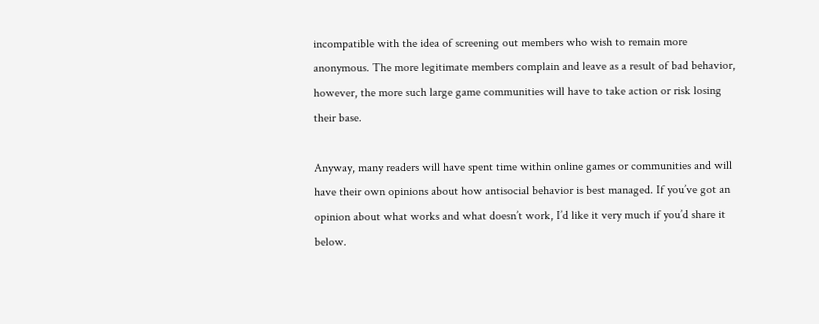incompatible with the idea of screening out members who wish to remain more anonymous. The more legitimate members complain and leave as a result of bad behavior, however, the more such large game communities will have to take action or risk losing their base.

Anyway, many readers will have spent time within online games or communities and will have their own opinions about how antisocial behavior is best managed. If you’ve got an opinion about what works and what doesn’t work, I’d like it very much if you’d share it below.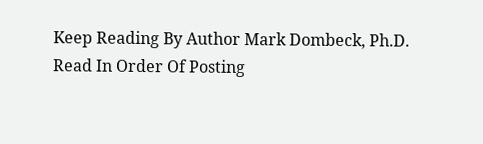Keep Reading By Author Mark Dombeck, Ph.D.
Read In Order Of Posting